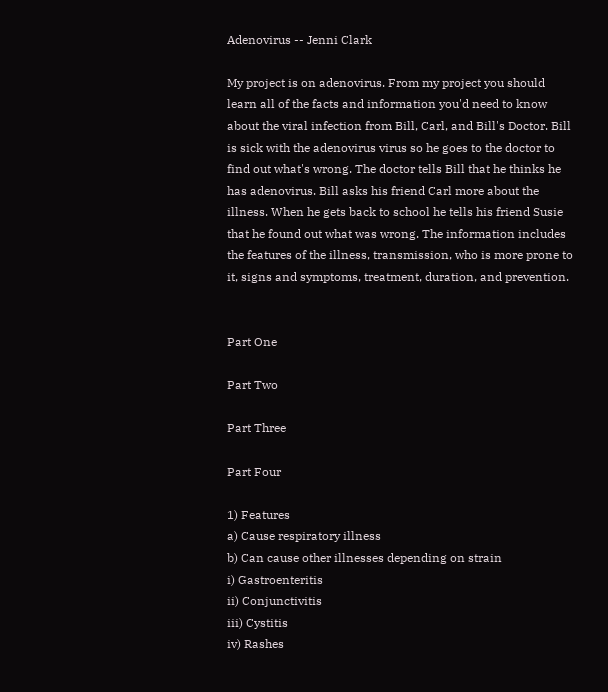Adenovirus -- Jenni Clark

My project is on adenovirus. From my project you should learn all of the facts and information you'd need to know about the viral infection from Bill, Carl, and Bill's Doctor. Bill is sick with the adenovirus virus so he goes to the doctor to find out what's wrong. The doctor tells Bill that he thinks he has adenovirus. Bill asks his friend Carl more about the illness. When he gets back to school he tells his friend Susie that he found out what was wrong. The information includes the features of the illness, transmission, who is more prone to it, signs and symptoms, treatment, duration, and prevention.


Part One

Part Two

Part Three

Part Four

1) Features
a) Cause respiratory illness
b) Can cause other illnesses depending on strain
i) Gastroenteritis
ii) Conjunctivitis
iii) Cystitis
iv) Rashes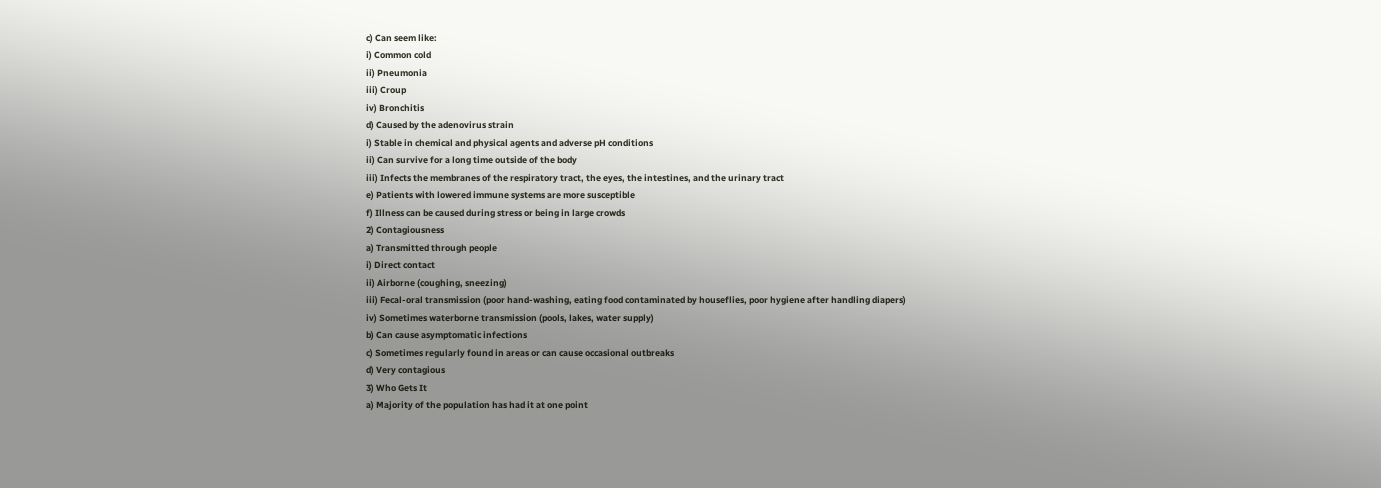c) Can seem like:
i) Common cold
ii) Pneumonia
iii) Croup
iv) Bronchitis
d) Caused by the adenovirus strain
i) Stable in chemical and physical agents and adverse pH conditions
ii) Can survive for a long time outside of the body
iii) Infects the membranes of the respiratory tract, the eyes, the intestines, and the urinary tract
e) Patients with lowered immune systems are more susceptible
f) Illness can be caused during stress or being in large crowds
2) Contagiousness
a) Transmitted through people
i) Direct contact
ii) Airborne (coughing, sneezing)
iii) Fecal-oral transmission (poor hand-washing, eating food contaminated by houseflies, poor hygiene after handling diapers)
iv) Sometimes waterborne transmission (pools, lakes, water supply)
b) Can cause asymptomatic infections
c) Sometimes regularly found in areas or can cause occasional outbreaks
d) Very contagious
3) Who Gets It
a) Majority of the population has had it at one point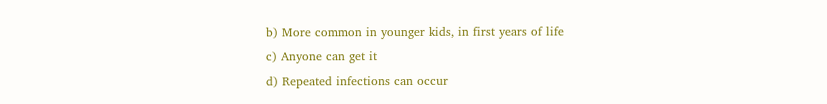b) More common in younger kids, in first years of life
c) Anyone can get it
d) Repeated infections can occur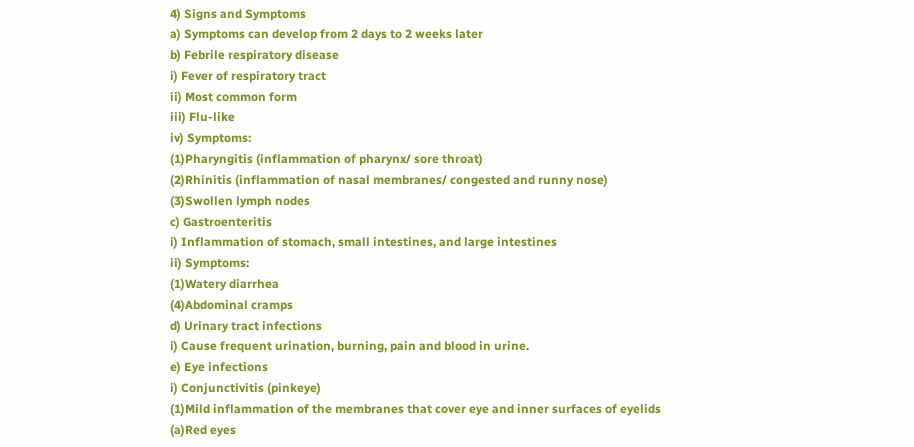4) Signs and Symptoms
a) Symptoms can develop from 2 days to 2 weeks later
b) Febrile respiratory disease
i) Fever of respiratory tract
ii) Most common form
iii) Flu-like
iv) Symptoms:
(1)Pharyngitis (inflammation of pharynx/ sore throat)
(2)Rhinitis (inflammation of nasal membranes/ congested and runny nose)
(3)Swollen lymph nodes
c) Gastroenteritis
i) Inflammation of stomach, small intestines, and large intestines
ii) Symptoms:
(1)Watery diarrhea
(4)Abdominal cramps
d) Urinary tract infections
i) Cause frequent urination, burning, pain and blood in urine.
e) Eye infections
i) Conjunctivitis (pinkeye)
(1)Mild inflammation of the membranes that cover eye and inner surfaces of eyelids
(a)Red eyes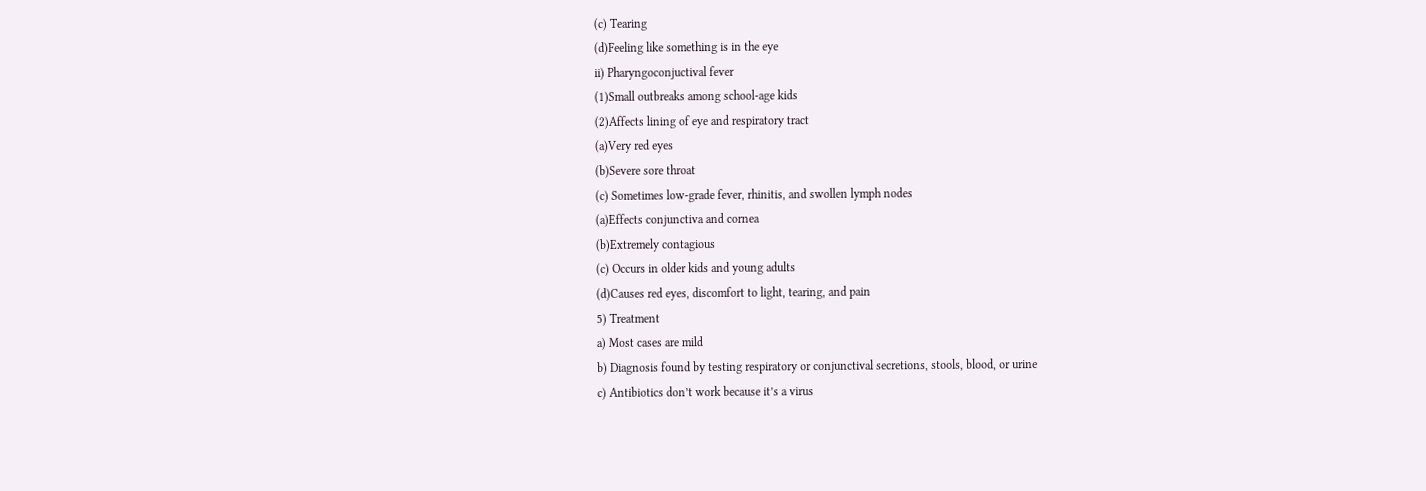(c) Tearing
(d)Feeling like something is in the eye
ii) Pharyngoconjuctival fever
(1)Small outbreaks among school-age kids
(2)Affects lining of eye and respiratory tract
(a)Very red eyes
(b)Severe sore throat
(c) Sometimes low-grade fever, rhinitis, and swollen lymph nodes
(a)Effects conjunctiva and cornea
(b)Extremely contagious
(c) Occurs in older kids and young adults
(d)Causes red eyes, discomfort to light, tearing, and pain
5) Treatment
a) Most cases are mild
b) Diagnosis found by testing respiratory or conjunctival secretions, stools, blood, or urine
c) Antibiotics don’t work because it’s a virus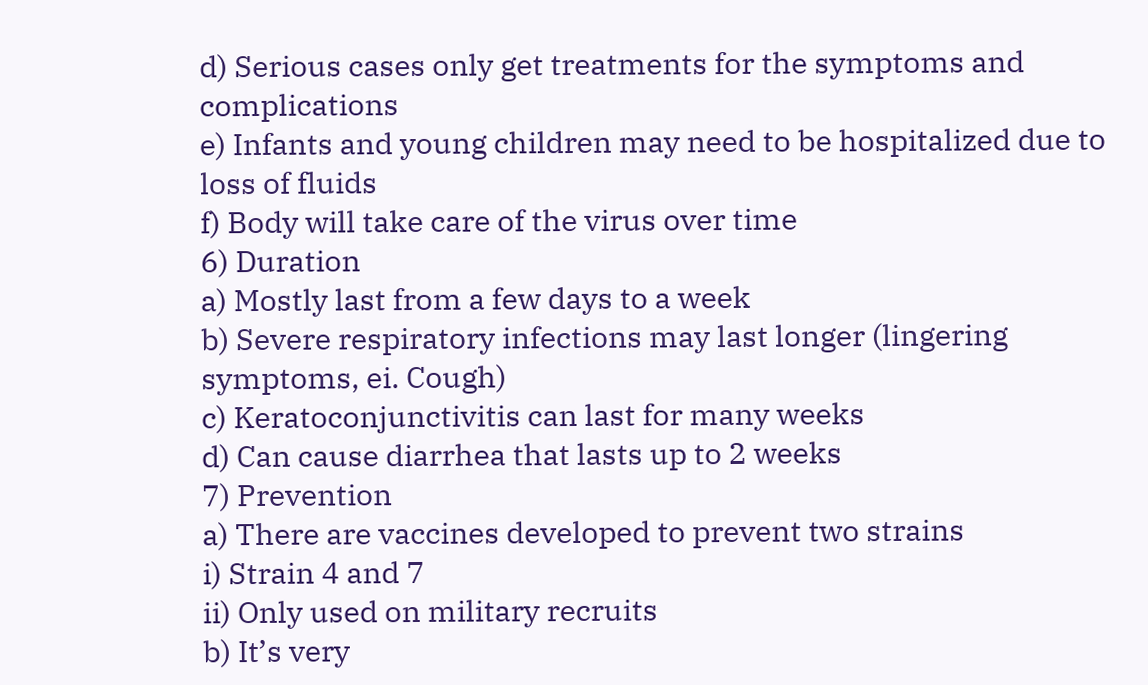d) Serious cases only get treatments for the symptoms and complications
e) Infants and young children may need to be hospitalized due to loss of fluids
f) Body will take care of the virus over time
6) Duration
a) Mostly last from a few days to a week
b) Severe respiratory infections may last longer (lingering symptoms, ei. Cough)
c) Keratoconjunctivitis can last for many weeks
d) Can cause diarrhea that lasts up to 2 weeks
7) Prevention
a) There are vaccines developed to prevent two strains
i) Strain 4 and 7
ii) Only used on military recruits
b) It’s very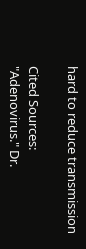hard to reduce transmission

Cited Sources:
"Adenovirus." Dr.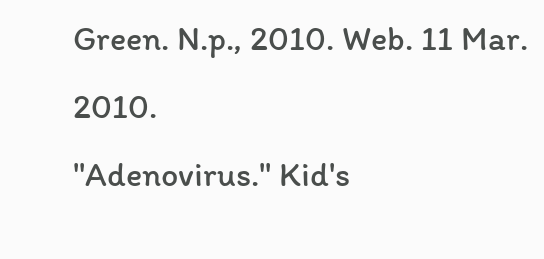Green. N.p., 2010. Web. 11 Mar. 2010.
"Adenovirus." Kid's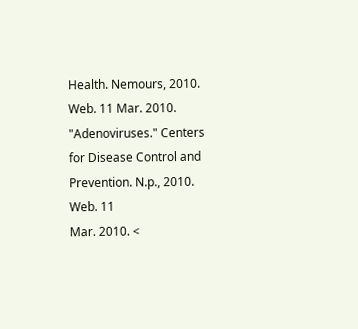Health. Nemours, 2010. Web. 11 Mar. 2010.
"Adenoviruses." Centers for Disease Control and Prevention. N.p., 2010. Web. 11
Mar. 2010. <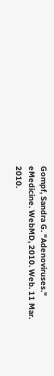Gompf, Sandra G. "Adenoviruses." eMedicine. WebMD, 2010. Web. 11 Mar. 2010.